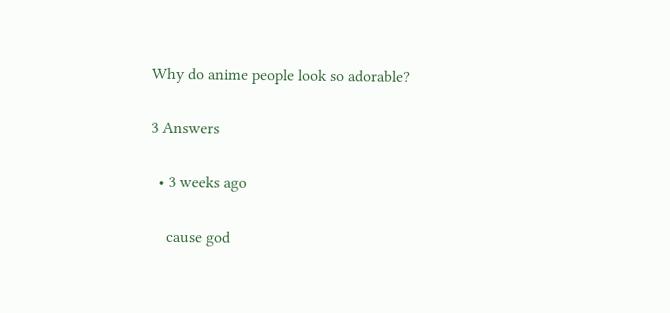Why do anime people look so adorable?

3 Answers

  • 3 weeks ago

    cause god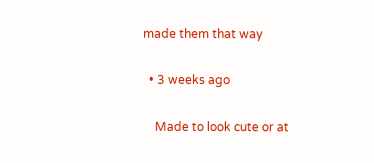made them that way

  • 3 weeks ago

    Made to look cute or at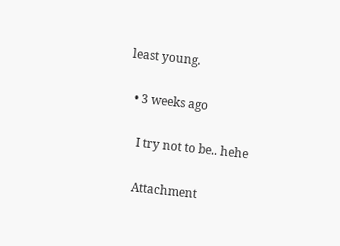least young.

  • 3 weeks ago

    I try not to be.. hehe

    Attachment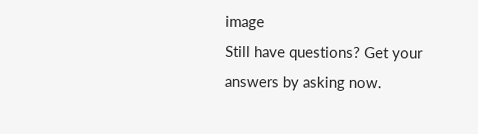image
Still have questions? Get your answers by asking now.